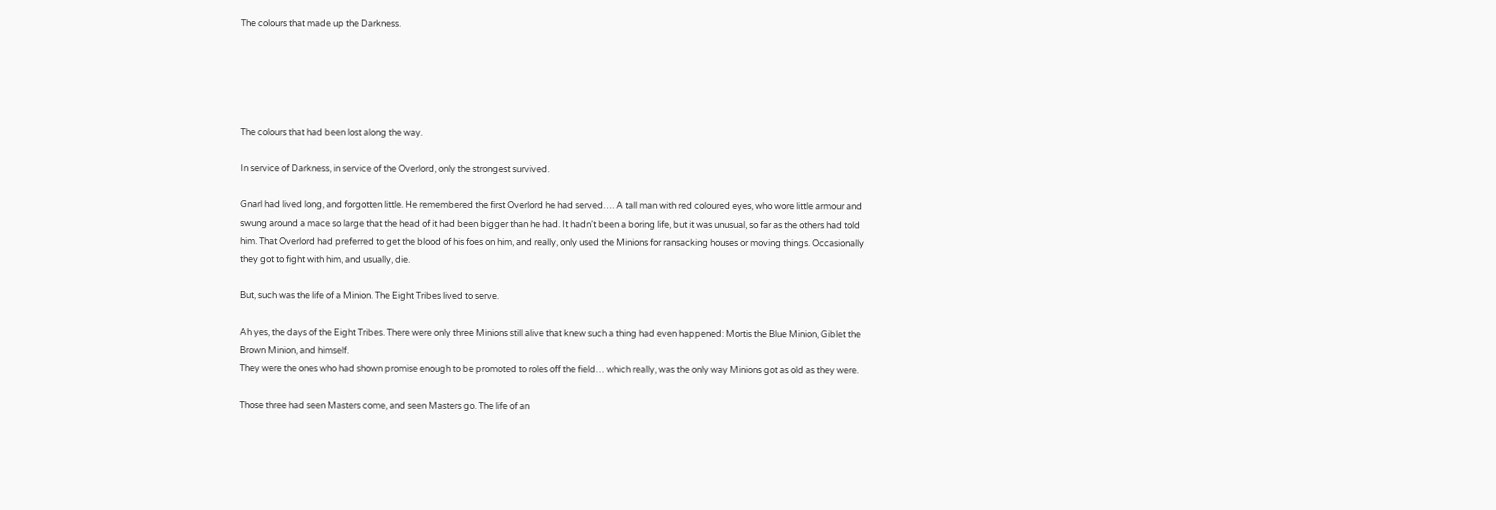The colours that made up the Darkness.





The colours that had been lost along the way.

In service of Darkness, in service of the Overlord, only the strongest survived.

Gnarl had lived long, and forgotten little. He remembered the first Overlord he had served…. A tall man with red coloured eyes, who wore little armour and swung around a mace so large that the head of it had been bigger than he had. It hadn't been a boring life, but it was unusual, so far as the others had told him. That Overlord had preferred to get the blood of his foes on him, and really, only used the Minions for ransacking houses or moving things. Occasionally they got to fight with him, and usually, die.

But, such was the life of a Minion. The Eight Tribes lived to serve.

Ah yes, the days of the Eight Tribes. There were only three Minions still alive that knew such a thing had even happened: Mortis the Blue Minion, Giblet the Brown Minion, and himself.
They were the ones who had shown promise enough to be promoted to roles off the field… which really, was the only way Minions got as old as they were.

Those three had seen Masters come, and seen Masters go. The life of an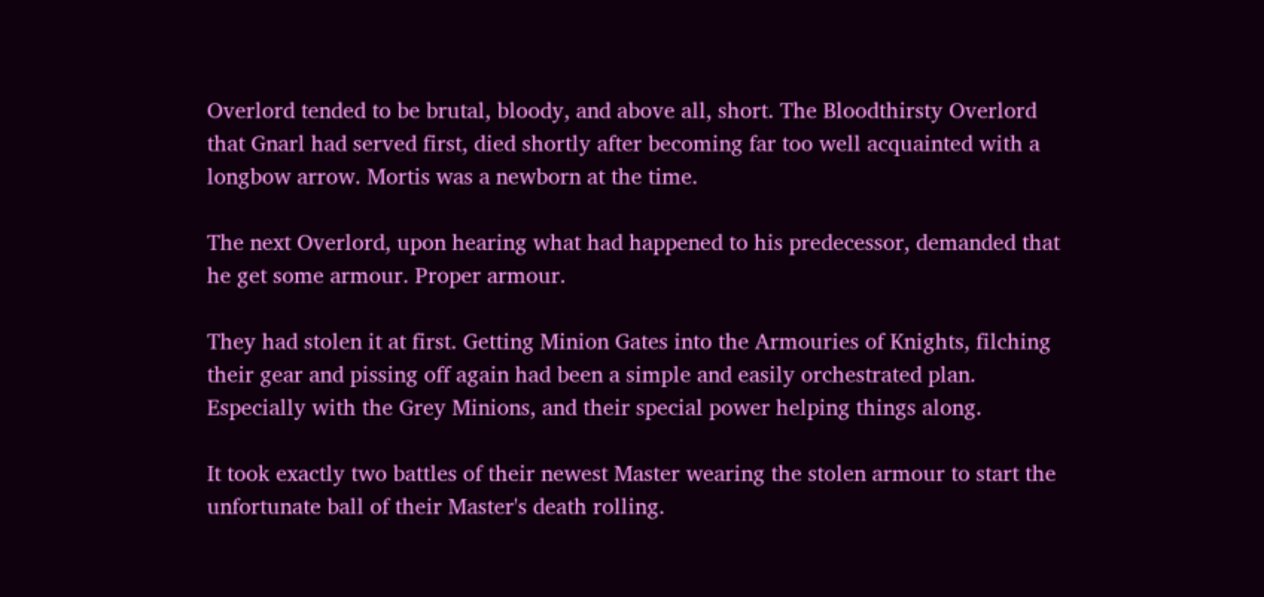Overlord tended to be brutal, bloody, and above all, short. The Bloodthirsty Overlord that Gnarl had served first, died shortly after becoming far too well acquainted with a longbow arrow. Mortis was a newborn at the time.

The next Overlord, upon hearing what had happened to his predecessor, demanded that he get some armour. Proper armour.

They had stolen it at first. Getting Minion Gates into the Armouries of Knights, filching their gear and pissing off again had been a simple and easily orchestrated plan. Especially with the Grey Minions, and their special power helping things along.

It took exactly two battles of their newest Master wearing the stolen armour to start the unfortunate ball of their Master's death rolling.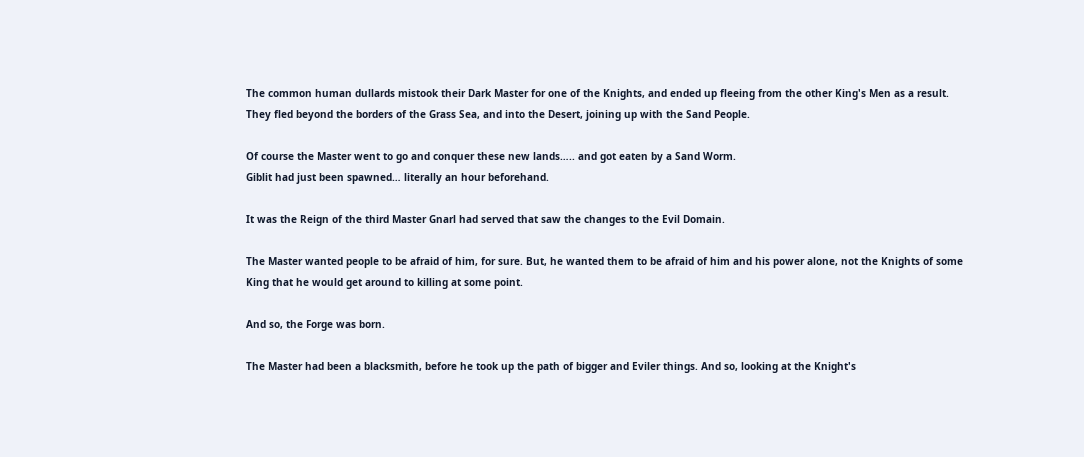The common human dullards mistook their Dark Master for one of the Knights, and ended up fleeing from the other King's Men as a result. They fled beyond the borders of the Grass Sea, and into the Desert, joining up with the Sand People.

Of course the Master went to go and conquer these new lands….. and got eaten by a Sand Worm.
Giblit had just been spawned… literally an hour beforehand.

It was the Reign of the third Master Gnarl had served that saw the changes to the Evil Domain.

The Master wanted people to be afraid of him, for sure. But, he wanted them to be afraid of him and his power alone, not the Knights of some King that he would get around to killing at some point.

And so, the Forge was born.

The Master had been a blacksmith, before he took up the path of bigger and Eviler things. And so, looking at the Knight's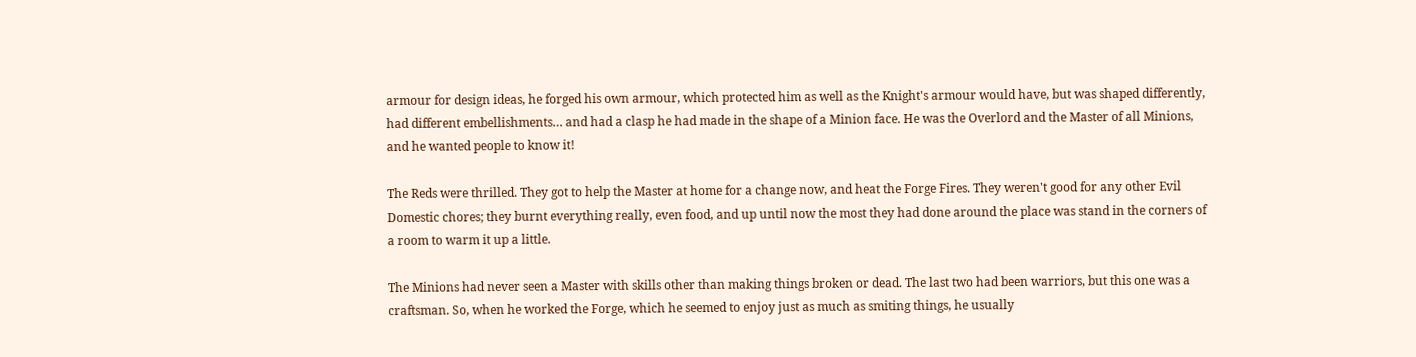armour for design ideas, he forged his own armour, which protected him as well as the Knight's armour would have, but was shaped differently, had different embellishments… and had a clasp he had made in the shape of a Minion face. He was the Overlord and the Master of all Minions, and he wanted people to know it!

The Reds were thrilled. They got to help the Master at home for a change now, and heat the Forge Fires. They weren't good for any other Evil Domestic chores; they burnt everything really, even food, and up until now the most they had done around the place was stand in the corners of a room to warm it up a little.

The Minions had never seen a Master with skills other than making things broken or dead. The last two had been warriors, but this one was a craftsman. So, when he worked the Forge, which he seemed to enjoy just as much as smiting things, he usually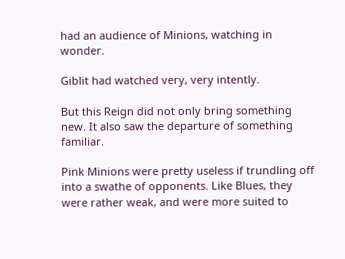had an audience of Minions, watching in wonder.

Giblit had watched very, very intently.

But this Reign did not only bring something new. It also saw the departure of something familiar.

Pink Minions were pretty useless if trundling off into a swathe of opponents. Like Blues, they were rather weak, and were more suited to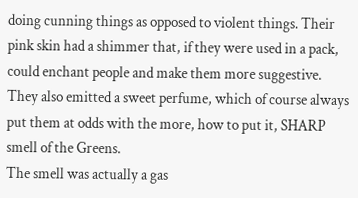doing cunning things as opposed to violent things. Their pink skin had a shimmer that, if they were used in a pack, could enchant people and make them more suggestive. They also emitted a sweet perfume, which of course always put them at odds with the more, how to put it, SHARP smell of the Greens.
The smell was actually a gas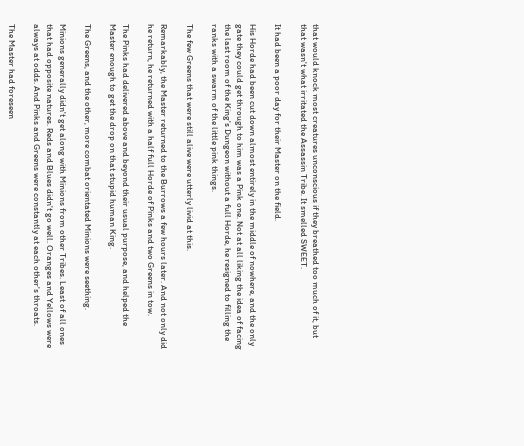that would knock most creatures unconscious if they breathed too much of it, but that wasn't what irritated the Assassin Tribe. It smelled SWEET.

It had been a poor day for their Master on the field.

His Horde had been cut down almost entirely in the middle of nowhere, and the only gate they could get through to him was a Pink one. Not at all liking the idea of facing the last room of the King's Dungeon without a full Horde, he resigned to filling the ranks with a swarm of the little pink things.

The few Greens that were still alive were utterly livid at this.

Remarkably, the Master returned to the Burrows a few hours later. And not only did he return, he returned with a half full Horde of Pinks and two Greens in tow.

The Pinks had delivered above and beyond their usual purpose, and helped the Master enough to get the drop on that stupid human King.

The Greens, and the other, more combat orientated Minions were seething.

Minions generally didn't get along with Minions from other Tribes. Least of all ones that had opposite natures. Reds and Blues didn't go well. Oranges and Yellows were always at odds. And Pinks and Greens were constantly at each other's throats.

The Master had foreseen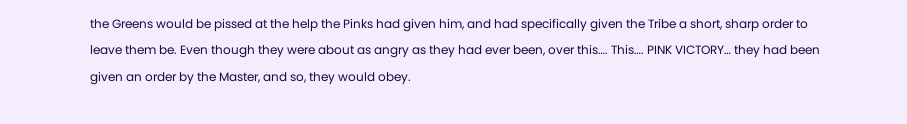the Greens would be pissed at the help the Pinks had given him, and had specifically given the Tribe a short, sharp order to leave them be. Even though they were about as angry as they had ever been, over this…. This…. PINK VICTORY… they had been given an order by the Master, and so, they would obey.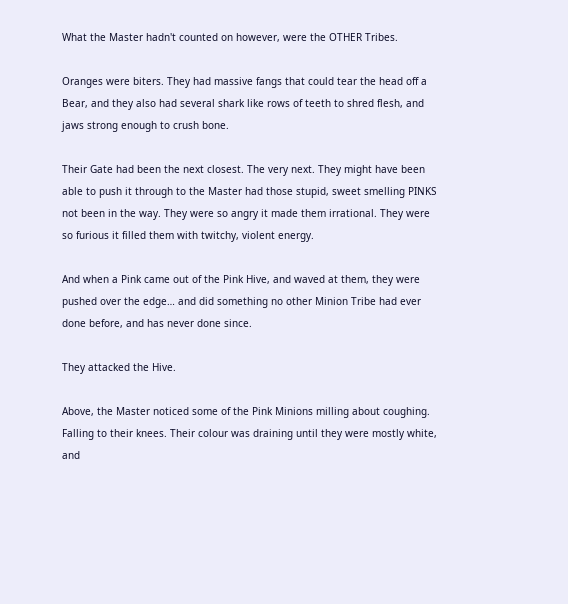What the Master hadn't counted on however, were the OTHER Tribes.

Oranges were biters. They had massive fangs that could tear the head off a Bear, and they also had several shark like rows of teeth to shred flesh, and jaws strong enough to crush bone.

Their Gate had been the next closest. The very next. They might have been able to push it through to the Master had those stupid, sweet smelling PINKS not been in the way. They were so angry it made them irrational. They were so furious it filled them with twitchy, violent energy.

And when a Pink came out of the Pink Hive, and waved at them, they were pushed over the edge… and did something no other Minion Tribe had ever done before, and has never done since.

They attacked the Hive.

Above, the Master noticed some of the Pink Minions milling about coughing. Falling to their knees. Their colour was draining until they were mostly white, and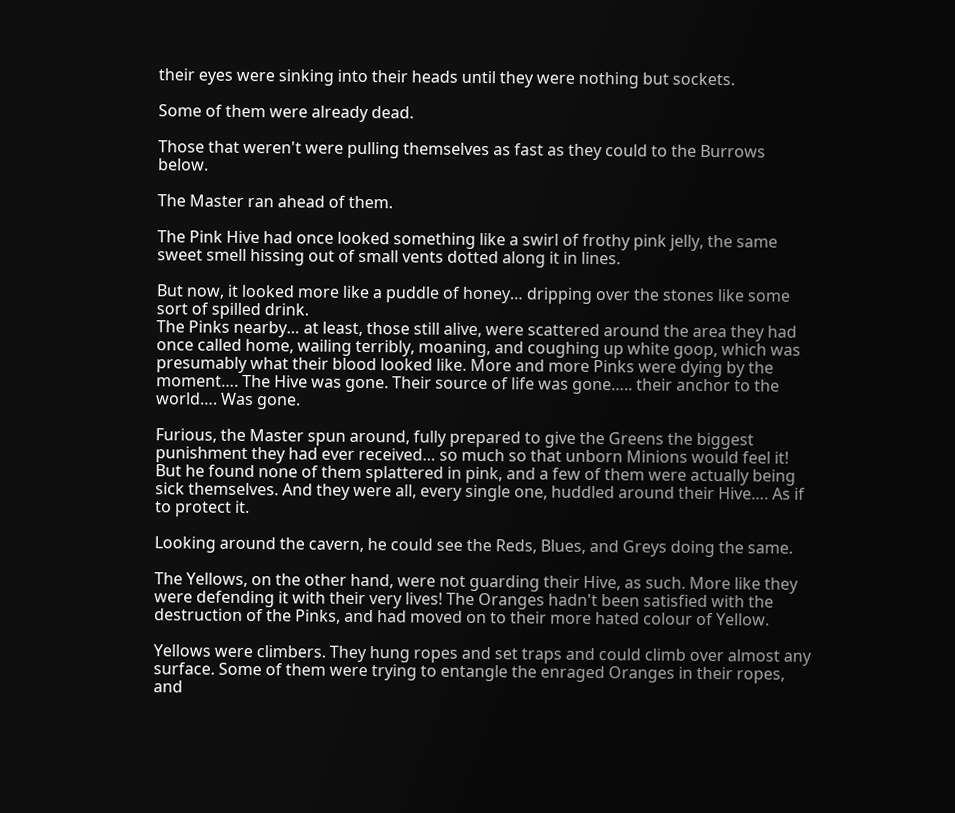their eyes were sinking into their heads until they were nothing but sockets.

Some of them were already dead.

Those that weren't were pulling themselves as fast as they could to the Burrows below.

The Master ran ahead of them.

The Pink Hive had once looked something like a swirl of frothy pink jelly, the same sweet smell hissing out of small vents dotted along it in lines.

But now, it looked more like a puddle of honey… dripping over the stones like some sort of spilled drink.
The Pinks nearby… at least, those still alive, were scattered around the area they had once called home, wailing terribly, moaning, and coughing up white goop, which was presumably what their blood looked like. More and more Pinks were dying by the moment…. The Hive was gone. Their source of life was gone….. their anchor to the world…. Was gone.

Furious, the Master spun around, fully prepared to give the Greens the biggest punishment they had ever received… so much so that unborn Minions would feel it!
But he found none of them splattered in pink, and a few of them were actually being sick themselves. And they were all, every single one, huddled around their Hive…. As if to protect it.

Looking around the cavern, he could see the Reds, Blues, and Greys doing the same.

The Yellows, on the other hand, were not guarding their Hive, as such. More like they were defending it with their very lives! The Oranges hadn't been satisfied with the destruction of the Pinks, and had moved on to their more hated colour of Yellow.

Yellows were climbers. They hung ropes and set traps and could climb over almost any surface. Some of them were trying to entangle the enraged Oranges in their ropes, and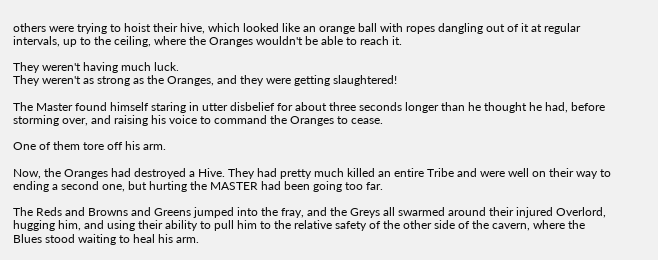others were trying to hoist their hive, which looked like an orange ball with ropes dangling out of it at regular intervals, up to the ceiling, where the Oranges wouldn't be able to reach it.

They weren't having much luck.
They weren't as strong as the Oranges, and they were getting slaughtered!

The Master found himself staring in utter disbelief for about three seconds longer than he thought he had, before storming over, and raising his voice to command the Oranges to cease.

One of them tore off his arm.

Now, the Oranges had destroyed a Hive. They had pretty much killed an entire Tribe and were well on their way to ending a second one, but hurting the MASTER had been going too far.

The Reds and Browns and Greens jumped into the fray, and the Greys all swarmed around their injured Overlord, hugging him, and using their ability to pull him to the relative safety of the other side of the cavern, where the Blues stood waiting to heal his arm.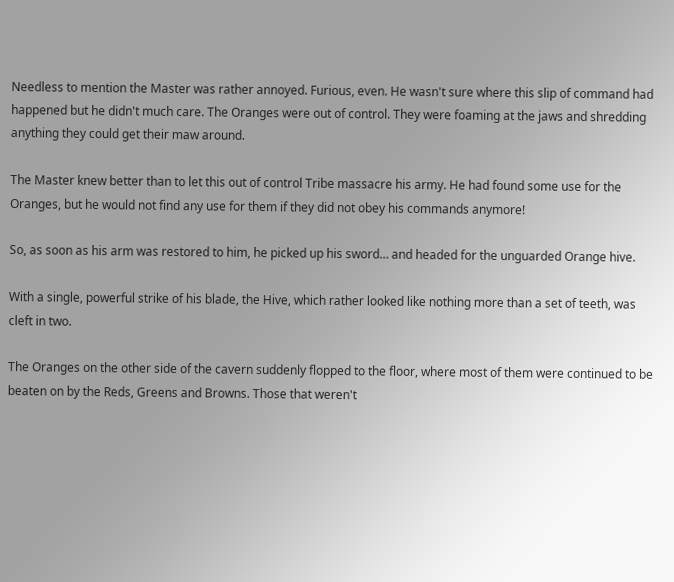Needless to mention the Master was rather annoyed. Furious, even. He wasn't sure where this slip of command had happened but he didn't much care. The Oranges were out of control. They were foaming at the jaws and shredding anything they could get their maw around.

The Master knew better than to let this out of control Tribe massacre his army. He had found some use for the Oranges, but he would not find any use for them if they did not obey his commands anymore!

So, as soon as his arm was restored to him, he picked up his sword… and headed for the unguarded Orange hive.

With a single, powerful strike of his blade, the Hive, which rather looked like nothing more than a set of teeth, was cleft in two.

The Oranges on the other side of the cavern suddenly flopped to the floor, where most of them were continued to be beaten on by the Reds, Greens and Browns. Those that weren't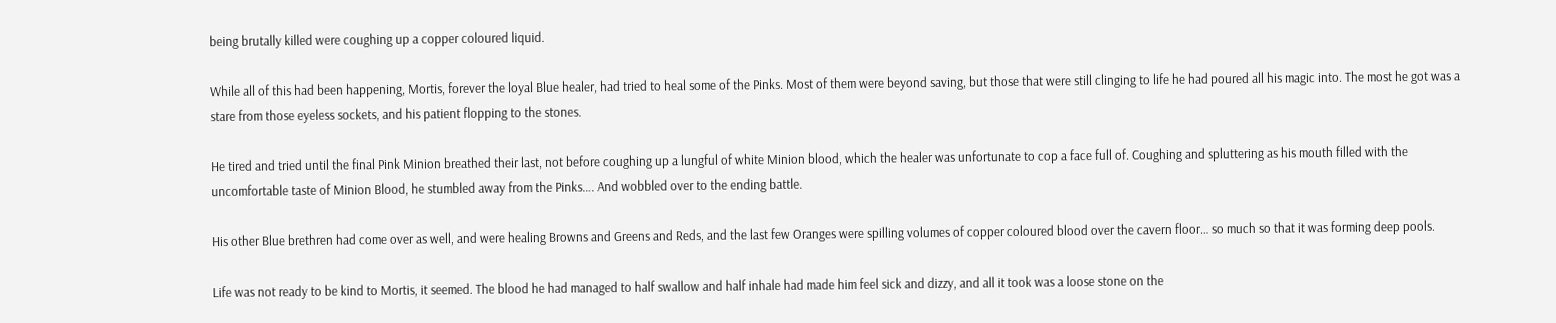being brutally killed were coughing up a copper coloured liquid.

While all of this had been happening, Mortis, forever the loyal Blue healer, had tried to heal some of the Pinks. Most of them were beyond saving, but those that were still clinging to life he had poured all his magic into. The most he got was a stare from those eyeless sockets, and his patient flopping to the stones.

He tired and tried until the final Pink Minion breathed their last, not before coughing up a lungful of white Minion blood, which the healer was unfortunate to cop a face full of. Coughing and spluttering as his mouth filled with the uncomfortable taste of Minion Blood, he stumbled away from the Pinks…. And wobbled over to the ending battle.

His other Blue brethren had come over as well, and were healing Browns and Greens and Reds, and the last few Oranges were spilling volumes of copper coloured blood over the cavern floor… so much so that it was forming deep pools.

Life was not ready to be kind to Mortis, it seemed. The blood he had managed to half swallow and half inhale had made him feel sick and dizzy, and all it took was a loose stone on the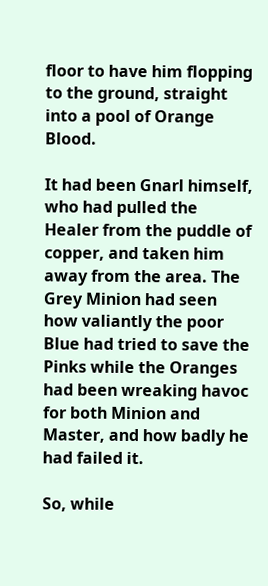floor to have him flopping to the ground, straight into a pool of Orange Blood.

It had been Gnarl himself, who had pulled the Healer from the puddle of copper, and taken him away from the area. The Grey Minion had seen how valiantly the poor Blue had tried to save the Pinks while the Oranges had been wreaking havoc for both Minion and Master, and how badly he had failed it.

So, while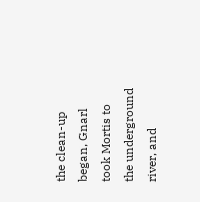the clean-up began, Gnarl took Mortis to the underground river, and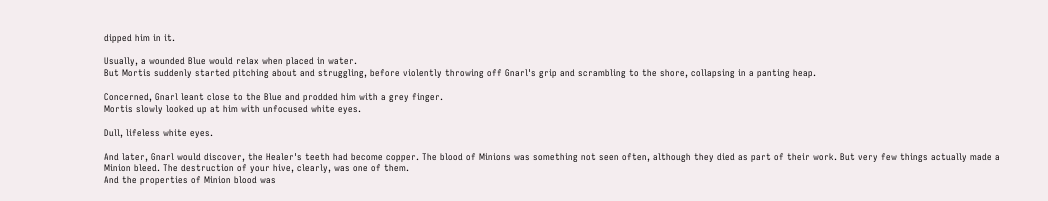dipped him in it.

Usually, a wounded Blue would relax when placed in water.
But Mortis suddenly started pitching about and struggling, before violently throwing off Gnarl's grip and scrambling to the shore, collapsing in a panting heap.

Concerned, Gnarl leant close to the Blue and prodded him with a grey finger.
Mortis slowly looked up at him with unfocused white eyes.

Dull, lifeless white eyes.

And later, Gnarl would discover, the Healer's teeth had become copper. The blood of Minions was something not seen often, although they died as part of their work. But very few things actually made a Minion bleed. The destruction of your hive, clearly, was one of them.
And the properties of Minion blood was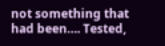not something that had been…. Tested,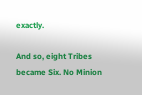exactly.

And so, eight Tribes became Six. No Minion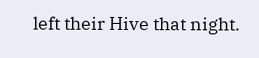left their Hive that night.